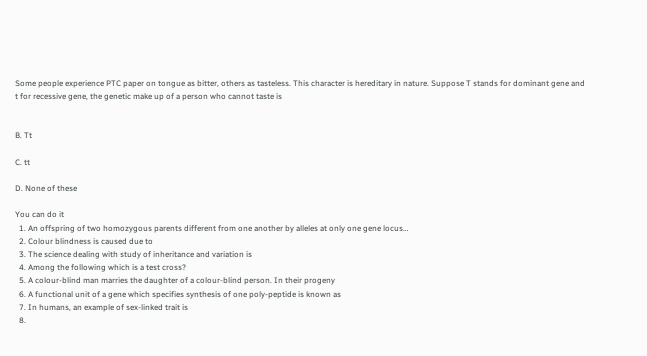Some people experience PTC paper on tongue as bitter, others as tasteless. This character is hereditary in nature. Suppose T stands for dominant gene and t for recessive gene, the genetic make up of a person who cannot taste is


B. Tt

C. tt

D. None of these

You can do it
  1. An offspring of two homozygous parents different from one another by alleles at only one gene locus…
  2. Colour blindness is caused due to
  3. The science dealing with study of inheritance and variation is
  4. Among the following which is a test cross?
  5. A colour-blind man marries the daughter of a colour-blind person. In their progeny
  6. A functional unit of a gene which specifies synthesis of one poly-peptide is known as
  7. In humans, an example of sex-linked trait is
  8.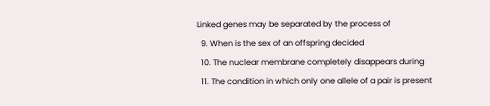Linked genes may be separated by the process of
  9. When is the sex of an offspring decided
  10. The nuclear membrane completely disappears during
  11. The condition in which only one allele of a pair is present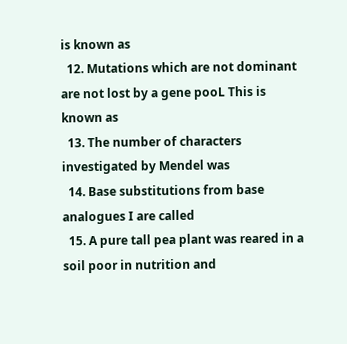is known as
  12. Mutations which are not dominant are not lost by a gene pooL This is known as
  13. The number of characters investigated by Mendel was
  14. Base substitutions from base analogues I are called
  15. A pure tall pea plant was reared in a soil poor in nutrition and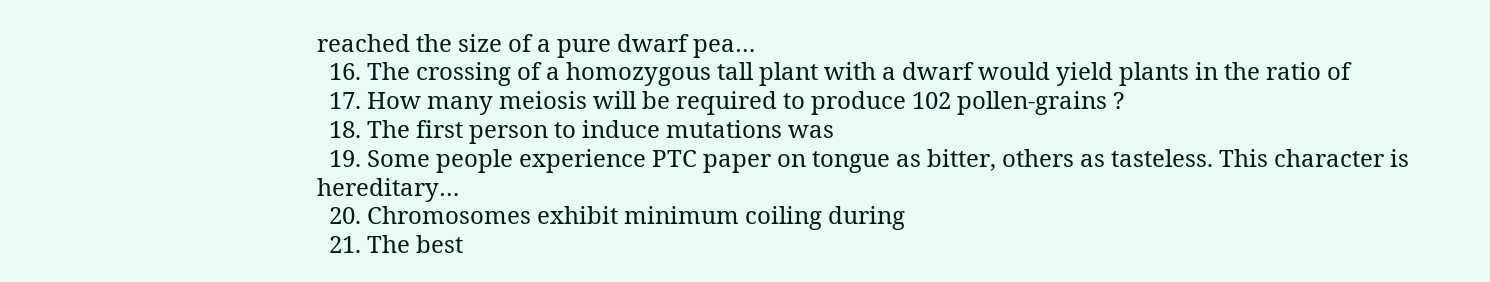reached the size of a pure dwarf pea…
  16. The crossing of a homozygous tall plant with a dwarf would yield plants in the ratio of
  17. How many meiosis will be required to produce 102 pollen-grains ?
  18. The first person to induce mutations was
  19. Some people experience PTC paper on tongue as bitter, others as tasteless. This character is hereditary…
  20. Chromosomes exhibit minimum coiling during
  21. The best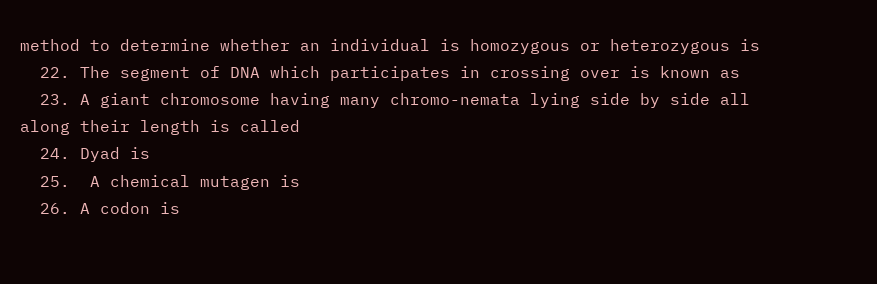method to determine whether an individual is homozygous or heterozygous is
  22. The segment of DNA which participates in crossing over is known as
  23. A giant chromosome having many chromo-nemata lying side by side all along their length is called
  24. Dyad is
  25.  A chemical mutagen is
  26. A codon is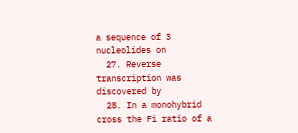a sequence of 3 nucleolides on
  27. Reverse transcription was discovered by
  28. In a monohybrid cross the Fi ratio of a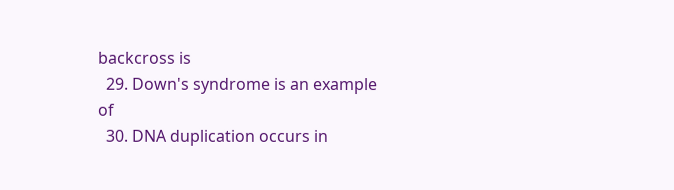backcross is
  29. Down's syndrome is an example of
  30. DNA duplication occurs in